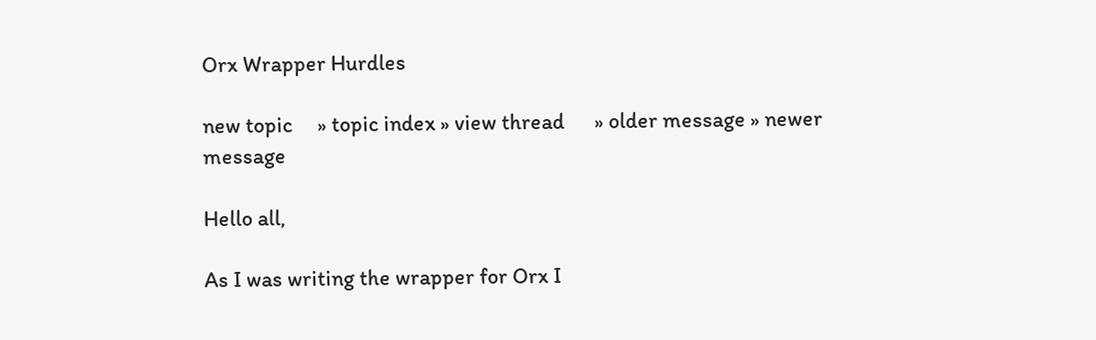Orx Wrapper Hurdles

new topic     » topic index » view thread      » older message » newer message

Hello all,

As I was writing the wrapper for Orx I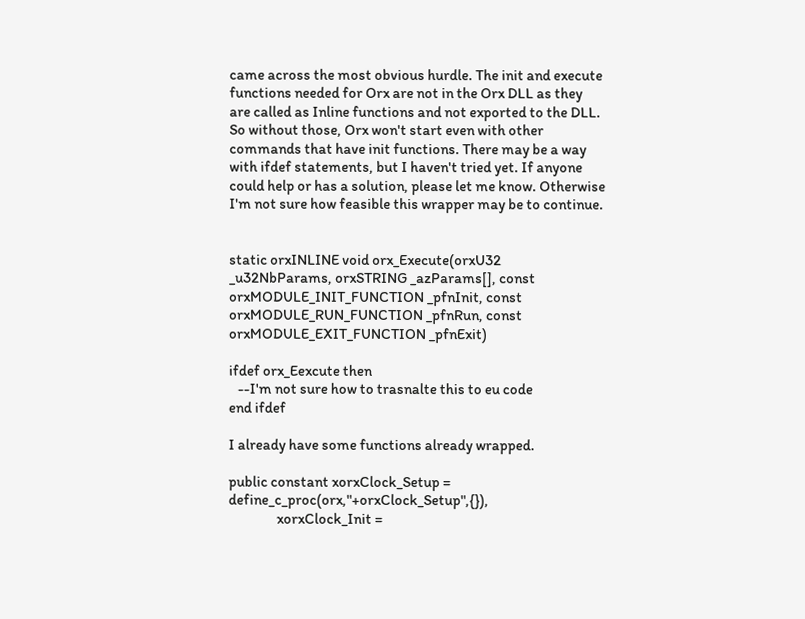came across the most obvious hurdle. The init and execute functions needed for Orx are not in the Orx DLL as they are called as Inline functions and not exported to the DLL. So without those, Orx won't start even with other commands that have init functions. There may be a way with ifdef statements, but I haven't tried yet. If anyone could help or has a solution, please let me know. Otherwise I'm not sure how feasible this wrapper may be to continue.


static orxINLINE void orx_Execute(orxU32 _u32NbParams, orxSTRING _azParams[], const orxMODULE_INIT_FUNCTION _pfnInit, const orxMODULE_RUN_FUNCTION _pfnRun, const orxMODULE_EXIT_FUNCTION _pfnExit)

ifdef orx_Eexcute then
   --I'm not sure how to trasnalte this to eu code
end ifdef

I already have some functions already wrapped.

public constant xorxClock_Setup = define_c_proc(orx,"+orxClock_Setup",{}),
                xorxClock_Init =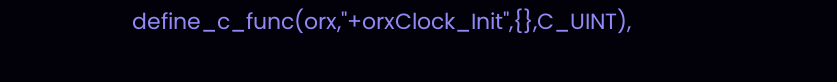define_c_func(orx,"+orxClock_Init",{},C_UINT),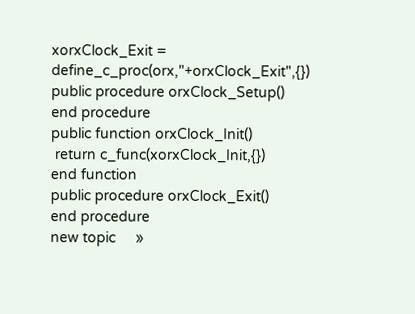xorxClock_Exit = define_c_proc(orx,"+orxClock_Exit",{})
public procedure orxClock_Setup()
end procedure
public function orxClock_Init()
 return c_func(xorxClock_Init,{})
end function
public procedure orxClock_Exit()
end procedure
new topic     »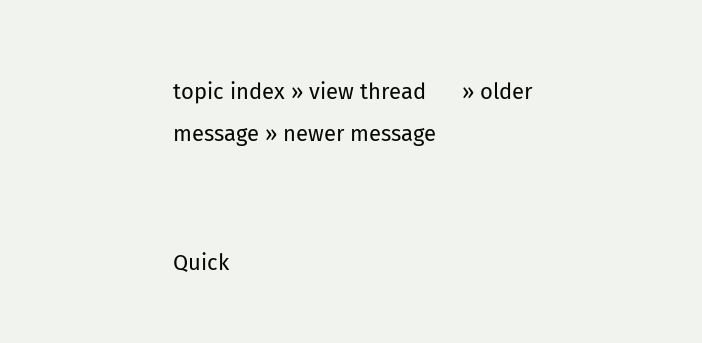topic index » view thread      » older message » newer message


Quick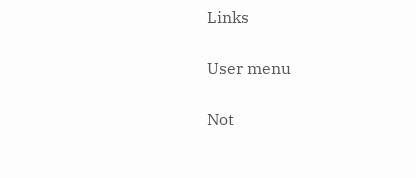Links

User menu

Not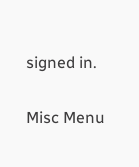signed in.

Misc Menu